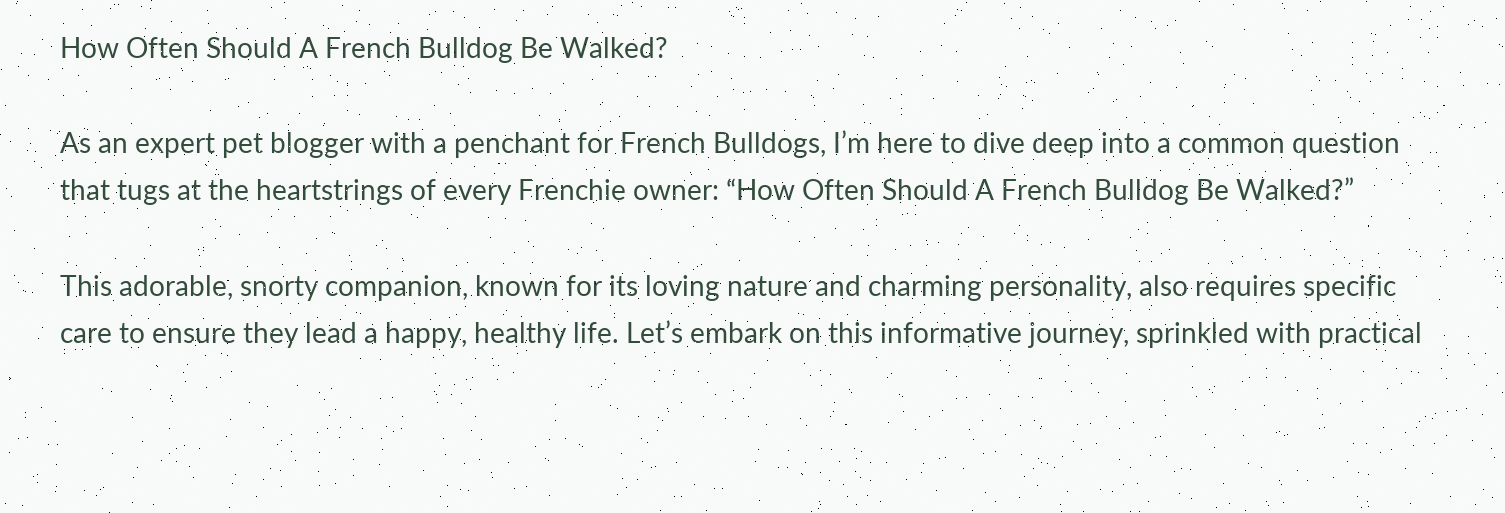How Often Should A French Bulldog Be Walked?

As an expert pet blogger with a penchant for French Bulldogs, I’m here to dive deep into a common question that tugs at the heartstrings of every Frenchie owner: “How Often Should A French Bulldog Be Walked?”

This adorable, snorty companion, known for its loving nature and charming personality, also requires specific care to ensure they lead a happy, healthy life. Let’s embark on this informative journey, sprinkled with practical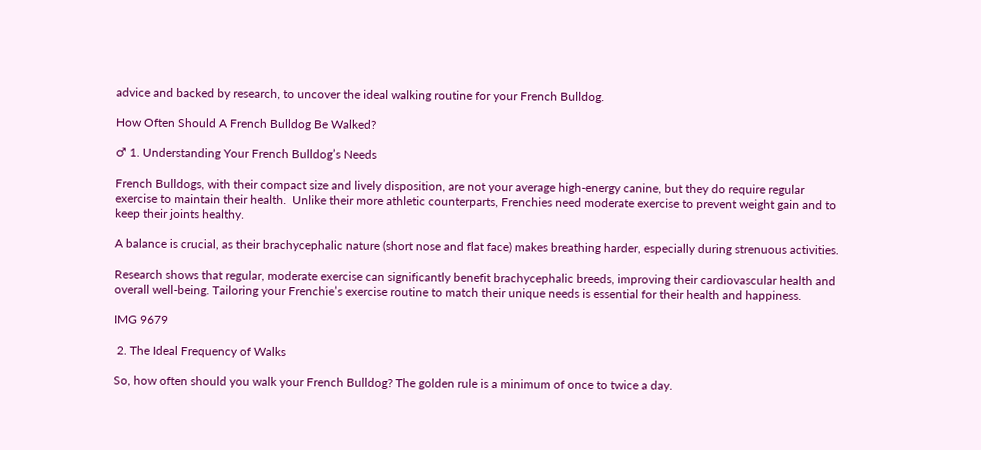advice and backed by research, to uncover the ideal walking routine for your French Bulldog.

How Often Should A French Bulldog Be Walked?

♂ 1. Understanding Your French Bulldog’s Needs

French Bulldogs, with their compact size and lively disposition, are not your average high-energy canine, but they do require regular exercise to maintain their health.  Unlike their more athletic counterparts, Frenchies need moderate exercise to prevent weight gain and to keep their joints healthy.

A balance is crucial, as their brachycephalic nature (short nose and flat face) makes breathing harder, especially during strenuous activities.

Research shows that regular, moderate exercise can significantly benefit brachycephalic breeds, improving their cardiovascular health and overall well-being. Tailoring your Frenchie’s exercise routine to match their unique needs is essential for their health and happiness.

IMG 9679

 2. The Ideal Frequency of Walks

So, how often should you walk your French Bulldog? The golden rule is a minimum of once to twice a day.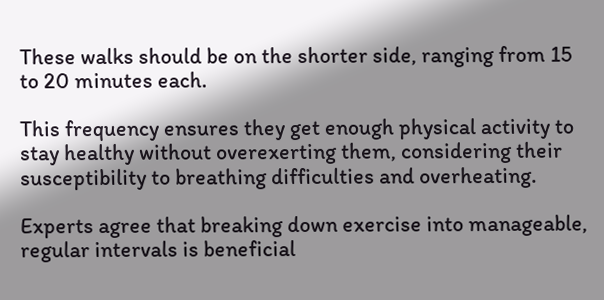These walks should be on the shorter side, ranging from 15 to 20 minutes each.

This frequency ensures they get enough physical activity to stay healthy without overexerting them, considering their susceptibility to breathing difficulties and overheating.

Experts agree that breaking down exercise into manageable, regular intervals is beneficial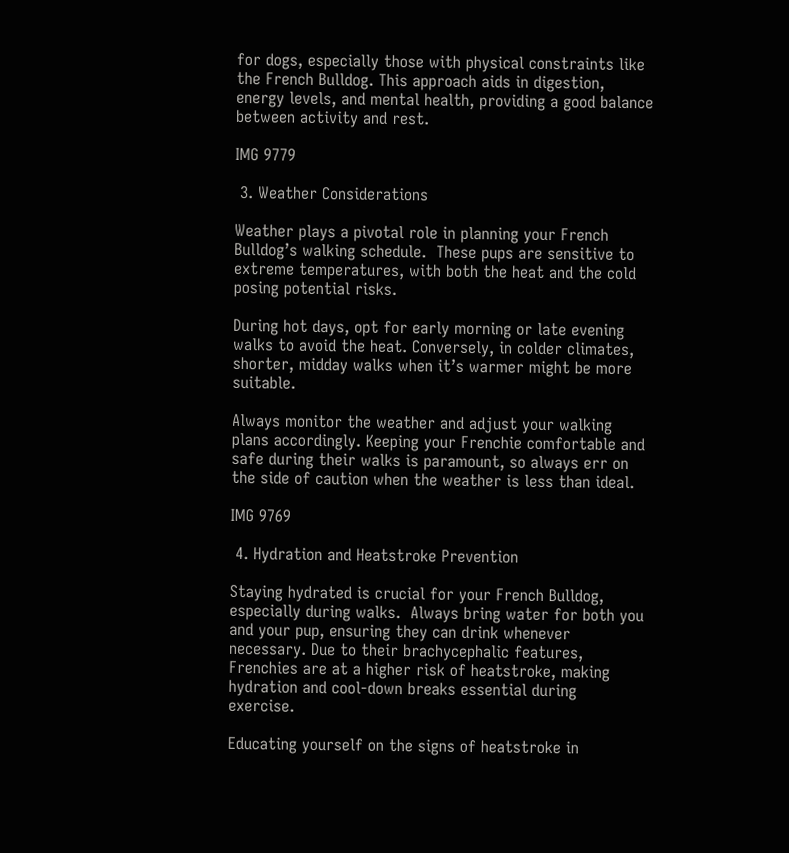for dogs, especially those with physical constraints like the French Bulldog. This approach aids in digestion, energy levels, and mental health, providing a good balance between activity and rest.

IMG 9779

 3. Weather Considerations

Weather plays a pivotal role in planning your French Bulldog’s walking schedule.  These pups are sensitive to extreme temperatures, with both the heat and the cold posing potential risks.

During hot days, opt for early morning or late evening walks to avoid the heat. Conversely, in colder climates, shorter, midday walks when it’s warmer might be more suitable.

Always monitor the weather and adjust your walking plans accordingly. Keeping your Frenchie comfortable and safe during their walks is paramount, so always err on the side of caution when the weather is less than ideal.

IMG 9769

 4. Hydration and Heatstroke Prevention

Staying hydrated is crucial for your French Bulldog, especially during walks.  Always bring water for both you and your pup, ensuring they can drink whenever necessary. Due to their brachycephalic features, Frenchies are at a higher risk of heatstroke, making hydration and cool-down breaks essential during exercise.

Educating yourself on the signs of heatstroke in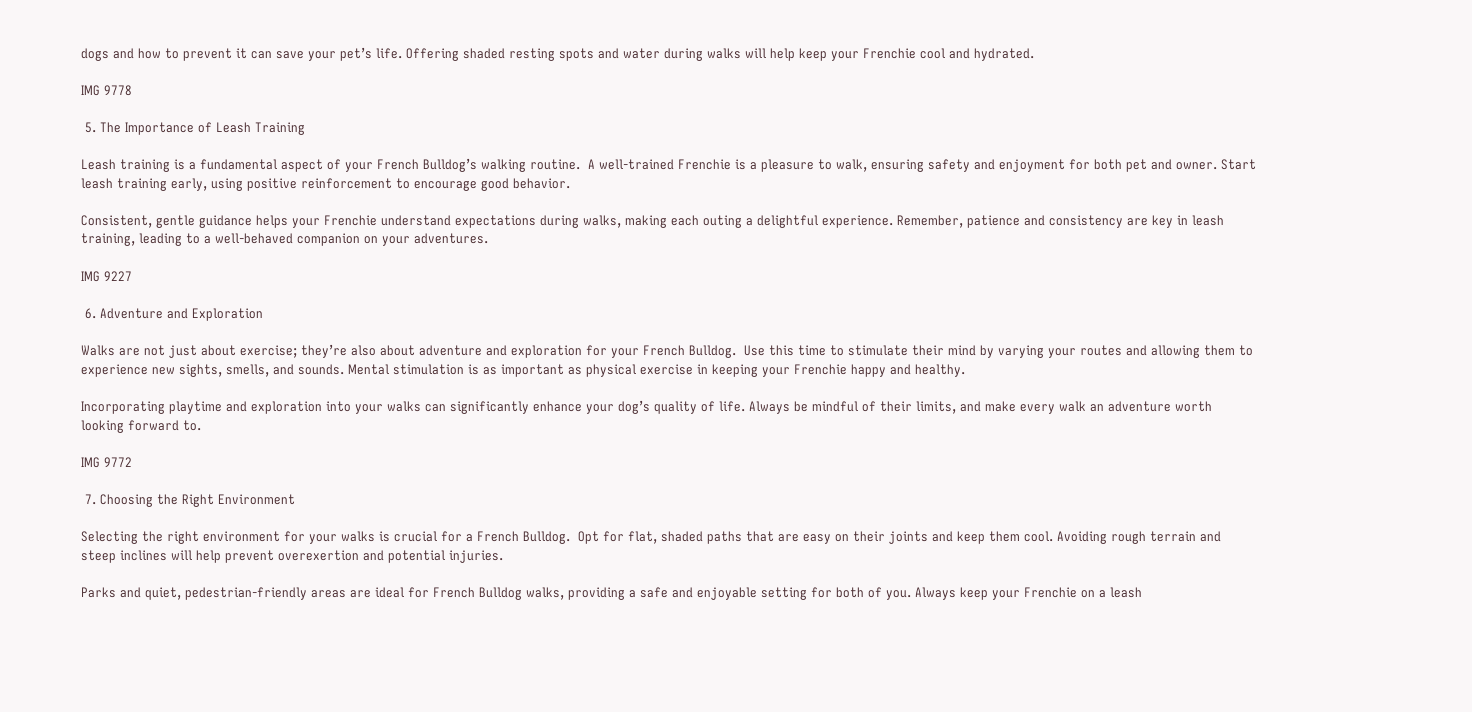dogs and how to prevent it can save your pet’s life. Offering shaded resting spots and water during walks will help keep your Frenchie cool and hydrated.

IMG 9778

 5. The Importance of Leash Training

Leash training is a fundamental aspect of your French Bulldog’s walking routine.  A well-trained Frenchie is a pleasure to walk, ensuring safety and enjoyment for both pet and owner. Start leash training early, using positive reinforcement to encourage good behavior.

Consistent, gentle guidance helps your Frenchie understand expectations during walks, making each outing a delightful experience. Remember, patience and consistency are key in leash training, leading to a well-behaved companion on your adventures.

IMG 9227

 6. Adventure and Exploration

Walks are not just about exercise; they’re also about adventure and exploration for your French Bulldog.  Use this time to stimulate their mind by varying your routes and allowing them to experience new sights, smells, and sounds. Mental stimulation is as important as physical exercise in keeping your Frenchie happy and healthy.

Incorporating playtime and exploration into your walks can significantly enhance your dog’s quality of life. Always be mindful of their limits, and make every walk an adventure worth looking forward to.

IMG 9772

 7. Choosing the Right Environment

Selecting the right environment for your walks is crucial for a French Bulldog.  Opt for flat, shaded paths that are easy on their joints and keep them cool. Avoiding rough terrain and steep inclines will help prevent overexertion and potential injuries.

Parks and quiet, pedestrian-friendly areas are ideal for French Bulldog walks, providing a safe and enjoyable setting for both of you. Always keep your Frenchie on a leash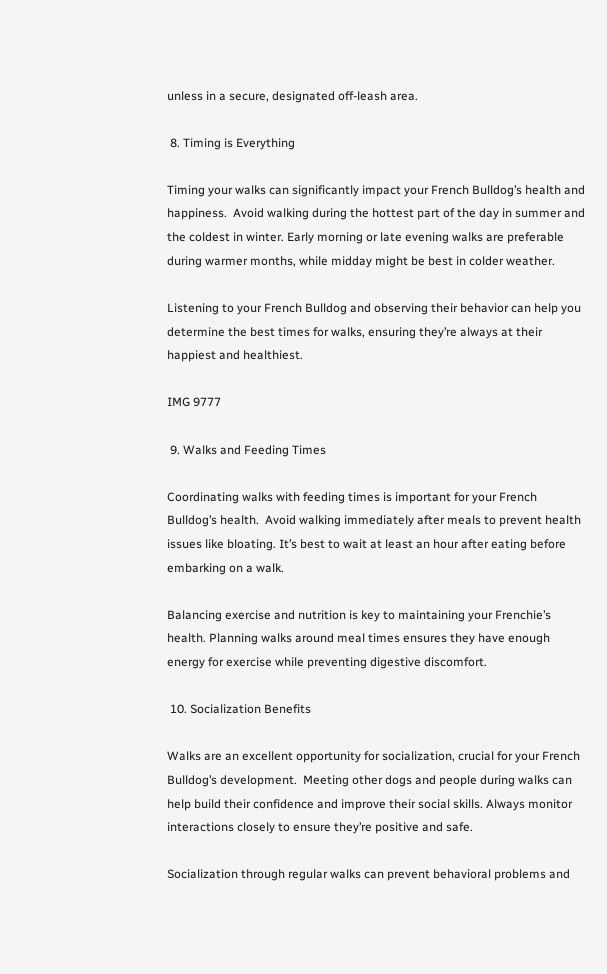unless in a secure, designated off-leash area.

 8. Timing is Everything

Timing your walks can significantly impact your French Bulldog’s health and happiness.  Avoid walking during the hottest part of the day in summer and the coldest in winter. Early morning or late evening walks are preferable during warmer months, while midday might be best in colder weather.

Listening to your French Bulldog and observing their behavior can help you determine the best times for walks, ensuring they’re always at their happiest and healthiest.

IMG 9777

 9. Walks and Feeding Times

Coordinating walks with feeding times is important for your French Bulldog’s health.  Avoid walking immediately after meals to prevent health issues like bloating. It’s best to wait at least an hour after eating before embarking on a walk.

Balancing exercise and nutrition is key to maintaining your Frenchie’s health. Planning walks around meal times ensures they have enough energy for exercise while preventing digestive discomfort.

 10. Socialization Benefits

Walks are an excellent opportunity for socialization, crucial for your French Bulldog’s development.  Meeting other dogs and people during walks can help build their confidence and improve their social skills. Always monitor interactions closely to ensure they’re positive and safe.

Socialization through regular walks can prevent behavioral problems and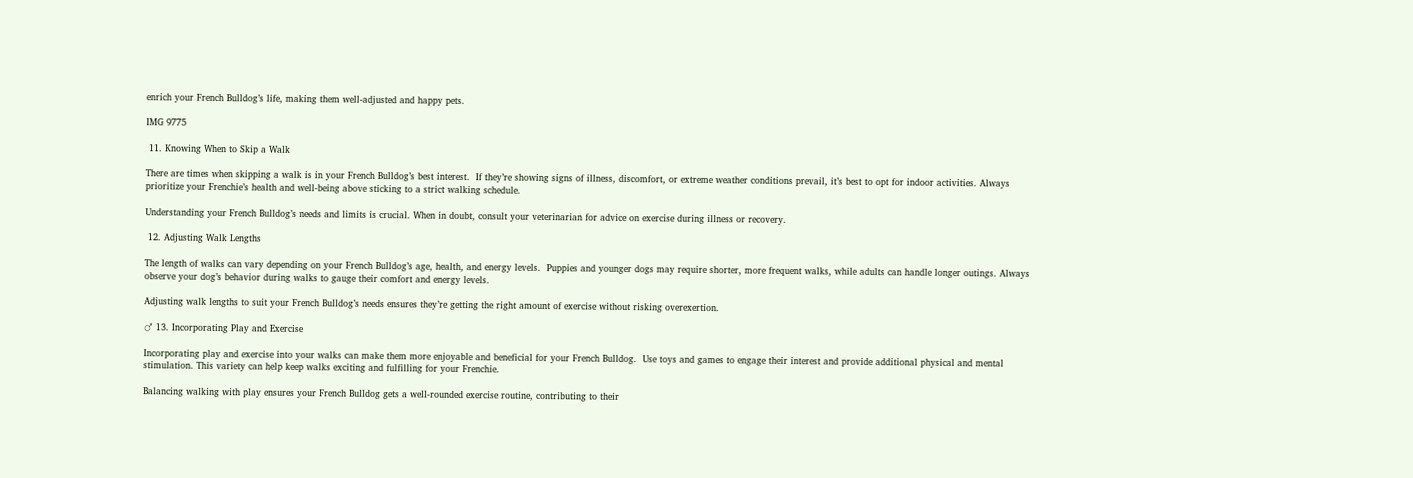enrich your French Bulldog’s life, making them well-adjusted and happy pets.

IMG 9775

 11. Knowing When to Skip a Walk

There are times when skipping a walk is in your French Bulldog’s best interest.  If they’re showing signs of illness, discomfort, or extreme weather conditions prevail, it’s best to opt for indoor activities. Always prioritize your Frenchie’s health and well-being above sticking to a strict walking schedule.

Understanding your French Bulldog’s needs and limits is crucial. When in doubt, consult your veterinarian for advice on exercise during illness or recovery.

 12. Adjusting Walk Lengths

The length of walks can vary depending on your French Bulldog’s age, health, and energy levels.  Puppies and younger dogs may require shorter, more frequent walks, while adults can handle longer outings. Always observe your dog’s behavior during walks to gauge their comfort and energy levels.

Adjusting walk lengths to suit your French Bulldog’s needs ensures they’re getting the right amount of exercise without risking overexertion.

♂ 13. Incorporating Play and Exercise

Incorporating play and exercise into your walks can make them more enjoyable and beneficial for your French Bulldog.  Use toys and games to engage their interest and provide additional physical and mental stimulation. This variety can help keep walks exciting and fulfilling for your Frenchie.

Balancing walking with play ensures your French Bulldog gets a well-rounded exercise routine, contributing to their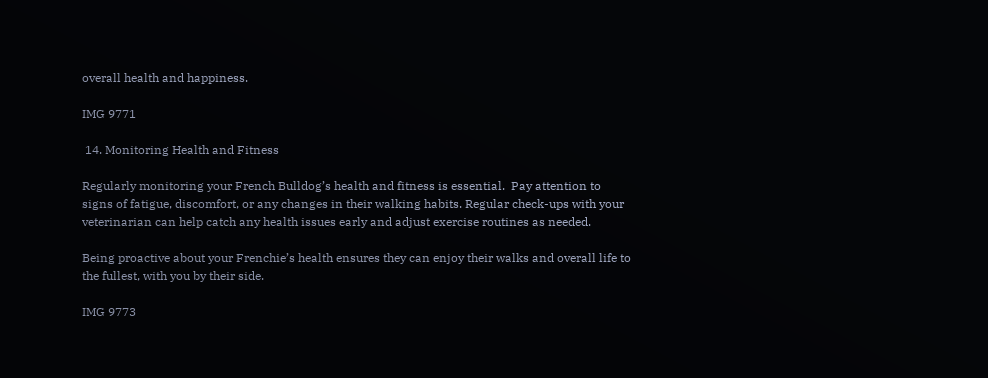overall health and happiness.

IMG 9771

 14. Monitoring Health and Fitness

Regularly monitoring your French Bulldog’s health and fitness is essential.  Pay attention to signs of fatigue, discomfort, or any changes in their walking habits. Regular check-ups with your veterinarian can help catch any health issues early and adjust exercise routines as needed.

Being proactive about your Frenchie’s health ensures they can enjoy their walks and overall life to the fullest, with you by their side.

IMG 9773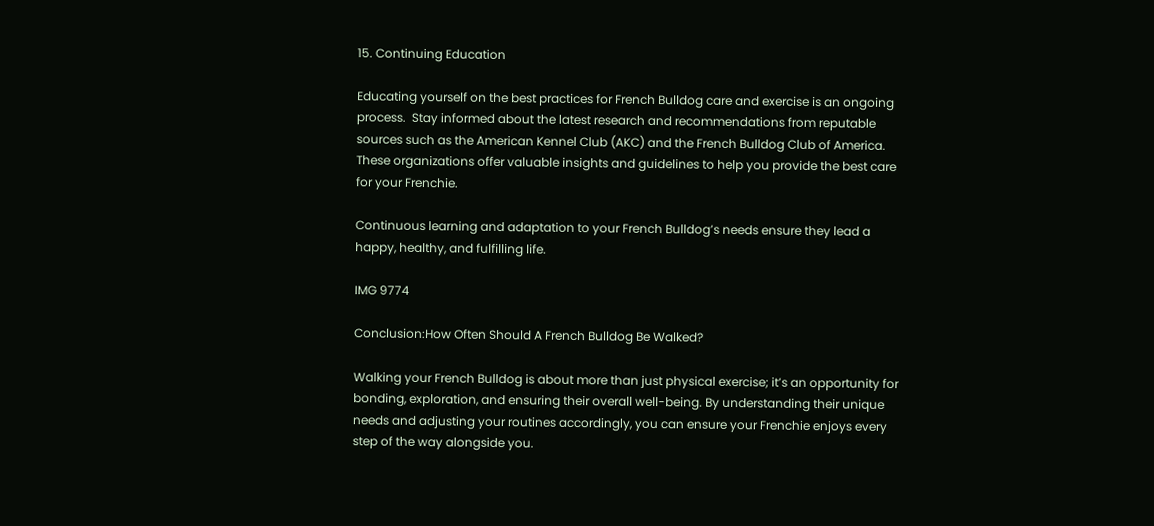15. Continuing Education

Educating yourself on the best practices for French Bulldog care and exercise is an ongoing process.  Stay informed about the latest research and recommendations from reputable sources such as the American Kennel Club (AKC) and the French Bulldog Club of America. These organizations offer valuable insights and guidelines to help you provide the best care for your Frenchie.

Continuous learning and adaptation to your French Bulldog’s needs ensure they lead a happy, healthy, and fulfilling life.

IMG 9774

Conclusion:How Often Should A French Bulldog Be Walked?

Walking your French Bulldog is about more than just physical exercise; it’s an opportunity for bonding, exploration, and ensuring their overall well-being. By understanding their unique needs and adjusting your routines accordingly, you can ensure your Frenchie enjoys every step of the way alongside you.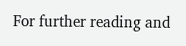For further reading and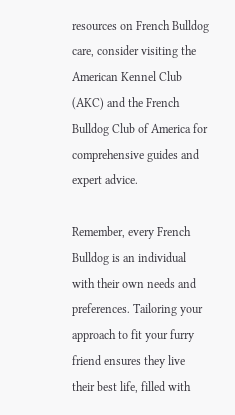resources on French Bulldog care, consider visiting the American Kennel Club (AKC) and the French Bulldog Club of America for comprehensive guides and expert advice.

Remember, every French Bulldog is an individual with their own needs and preferences. Tailoring your approach to fit your furry friend ensures they live their best life, filled with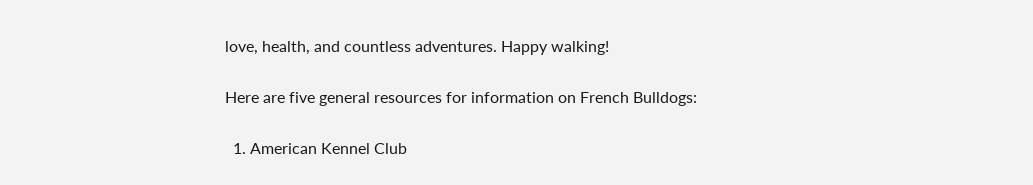love, health, and countless adventures. Happy walking!

Here are five general resources for information on French Bulldogs:

  1. American Kennel Club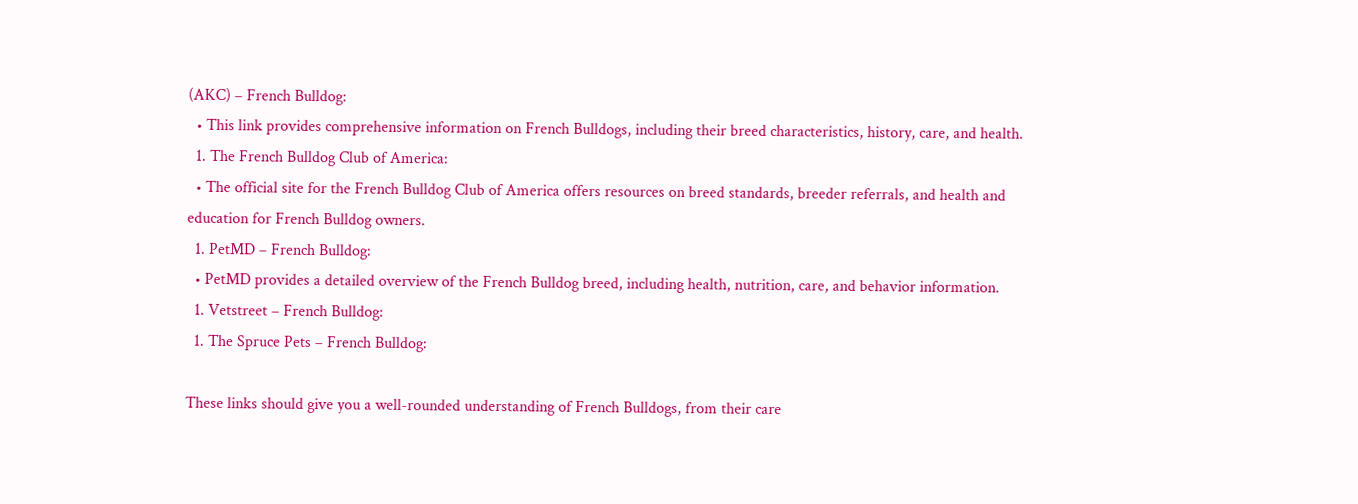(AKC) – French Bulldog:
  • This link provides comprehensive information on French Bulldogs, including their breed characteristics, history, care, and health.
  1. The French Bulldog Club of America:
  • The official site for the French Bulldog Club of America offers resources on breed standards, breeder referrals, and health and education for French Bulldog owners.
  1. PetMD – French Bulldog:
  • PetMD provides a detailed overview of the French Bulldog breed, including health, nutrition, care, and behavior information.
  1. Vetstreet – French Bulldog:
  1. The Spruce Pets – French Bulldog:

These links should give you a well-rounded understanding of French Bulldogs, from their care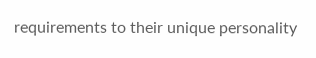requirements to their unique personality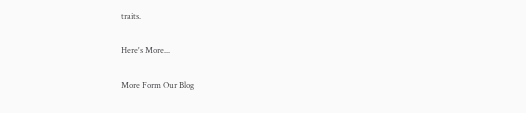traits.

Here's More...

More Form Our Blog